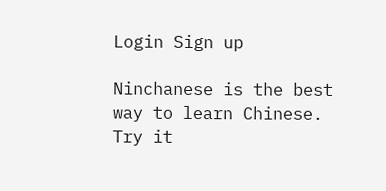Login Sign up

Ninchanese is the best way to learn Chinese.
Try it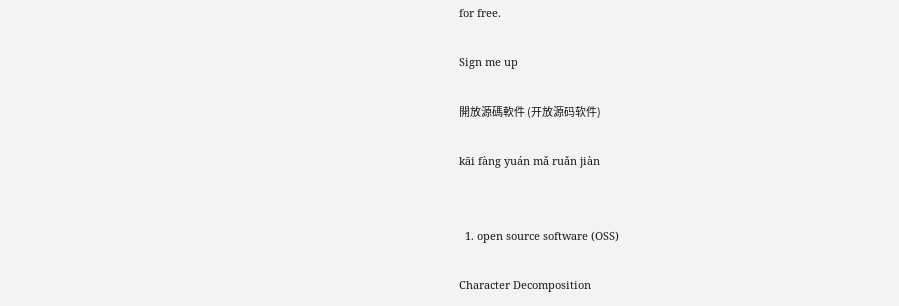for free.

Sign me up

開放源碼軟件 (开放源码软件)

kāi fàng yuán mǎ ruǎn jiàn


  1. open source software (OSS)

Character Decomposition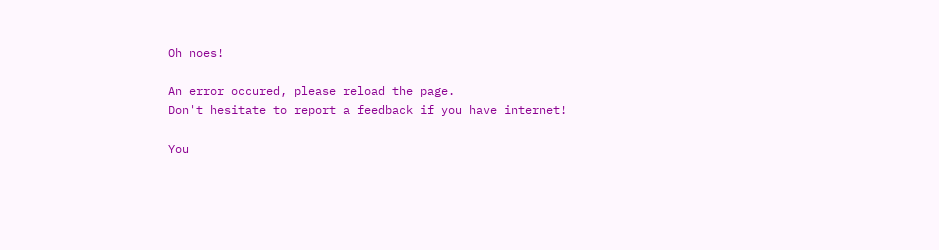Oh noes!

An error occured, please reload the page.
Don't hesitate to report a feedback if you have internet!

You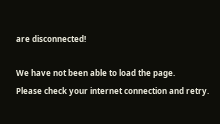are disconnected!

We have not been able to load the page.
Please check your internet connection and retry.